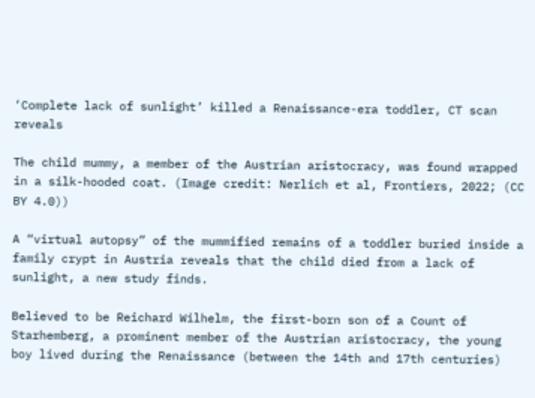‘Complete lack of sunlight’ killed a Renaissance-era toddler, CT scan reveals

The child mummy, a member of the Austrian aristocracy, was found wrapped in a silk-hooded coat. (Image credit: Nerlich et al, Frontiers, 2022; (CC BY 4.0))

A “virtual autopsy” of the mummified remains of a toddler buried inside a family crypt in Austria reveals that the child died from a lack of sunlight, a new study finds.

Believed to be Reichard Wilhelm, the first-born son of a Count of Starhemberg, a prominent member of the Austrian aristocracy, the young boy lived during the Renaissance (between the 14th and 17th centuries)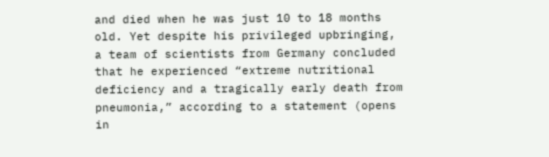and died when he was just 10 to 18 months old. Yet despite his privileged upbringing, a team of scientists from Germany concluded that he experienced “extreme nutritional deficiency and a tragically early death from pneumonia,” according to a statement (opens in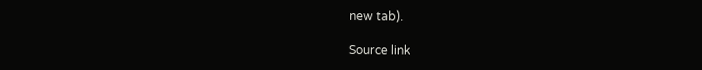new tab).

Source link